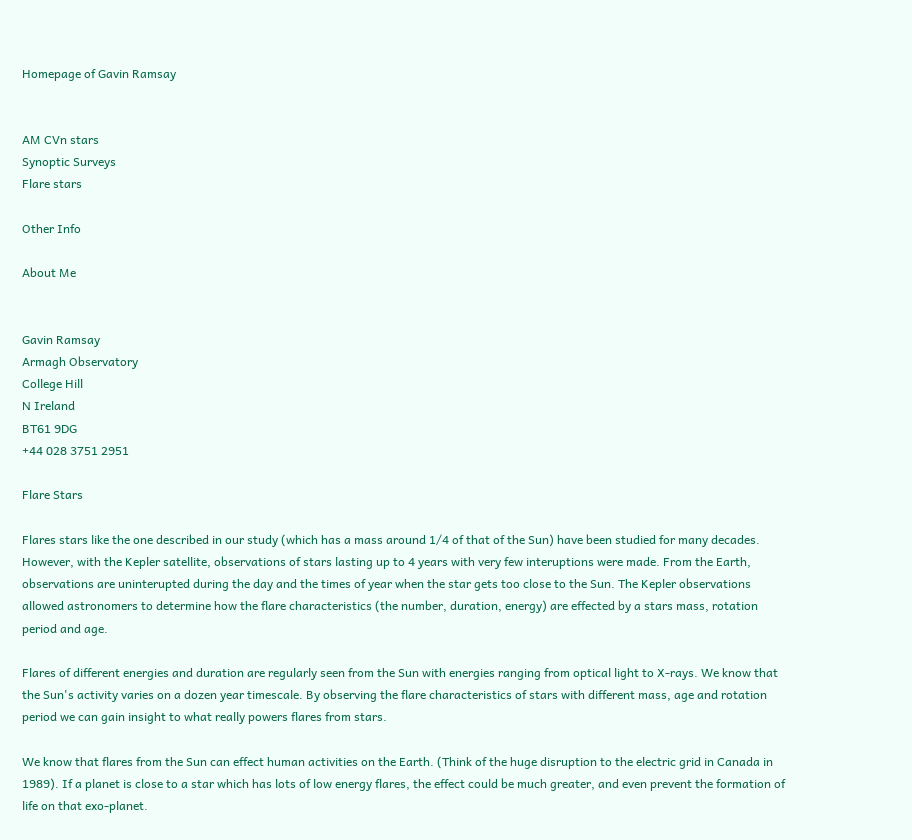Homepage of Gavin Ramsay


AM CVn stars
Synoptic Surveys
Flare stars

Other Info

About Me


Gavin Ramsay
Armagh Observatory
College Hill
N Ireland
BT61 9DG
+44 028 3751 2951

Flare Stars

Flares stars like the one described in our study (which has a mass around 1/4 of that of the Sun) have been studied for many decades. However, with the Kepler satellite, observations of stars lasting up to 4 years with very few interuptions were made. From the Earth, observations are uninterupted during the day and the times of year when the star gets too close to the Sun. The Kepler observations allowed astronomers to determine how the flare characteristics (the number, duration, energy) are effected by a stars mass, rotation period and age.

Flares of different energies and duration are regularly seen from the Sun with energies ranging from optical light to X-rays. We know that the Sun's activity varies on a dozen year timescale. By observing the flare characteristics of stars with different mass, age and rotation period we can gain insight to what really powers flares from stars.

We know that flares from the Sun can effect human activities on the Earth. (Think of the huge disruption to the electric grid in Canada in 1989). If a planet is close to a star which has lots of low energy flares, the effect could be much greater, and even prevent the formation of life on that exo-planet.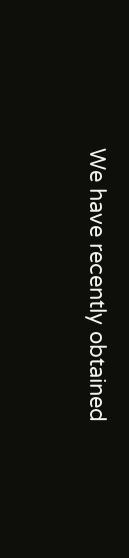We have recently obtained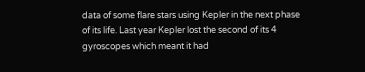data of some flare stars using Kepler in the next phase of its life. Last year Kepler lost the second of its 4 gyroscopes which meant it had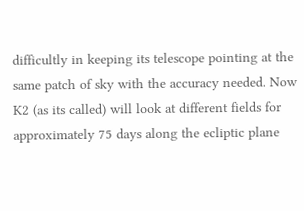difficultly in keeping its telescope pointing at the same patch of sky with the accuracy needed. Now K2 (as its called) will look at different fields for approximately 75 days along the ecliptic plane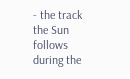- the track the Sun follows during the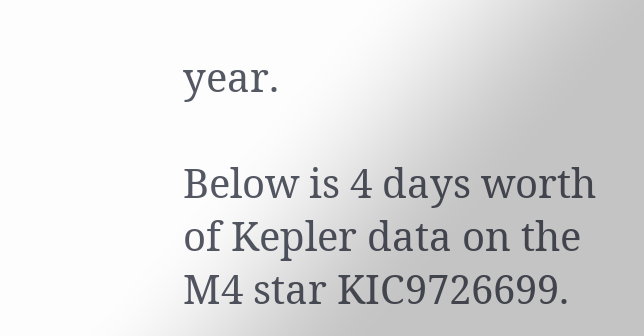year.

Below is 4 days worth of Kepler data on the M4 star KIC9726699.